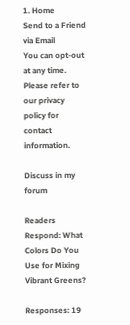1. Home
Send to a Friend via Email
You can opt-out at any time. Please refer to our privacy policy for contact information.

Discuss in my forum

Readers Respond: What Colors Do You Use for Mixing Vibrant Greens?

Responses: 19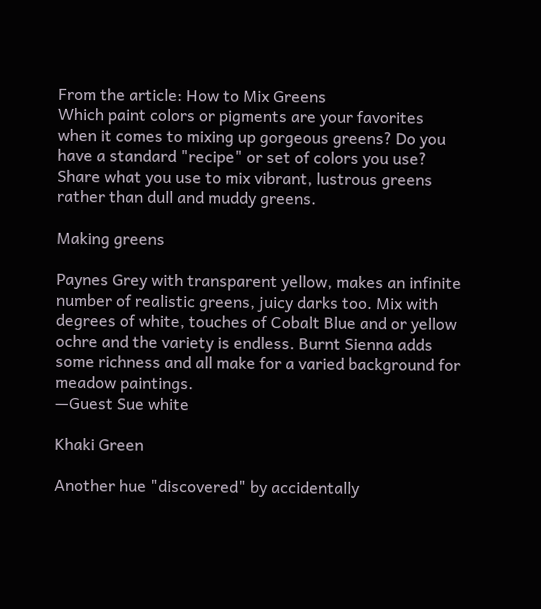From the article: How to Mix Greens
Which paint colors or pigments are your favorites when it comes to mixing up gorgeous greens? Do you have a standard "recipe" or set of colors you use? Share what you use to mix vibrant, lustrous greens rather than dull and muddy greens.

Making greens

Paynes Grey with transparent yellow, makes an infinite number of realistic greens, juicy darks too. Mix with degrees of white, touches of Cobalt Blue and or yellow ochre and the variety is endless. Burnt Sienna adds some richness and all make for a varied background for meadow paintings.
—Guest Sue white

Khaki Green

Another hue "discovered" by accidentally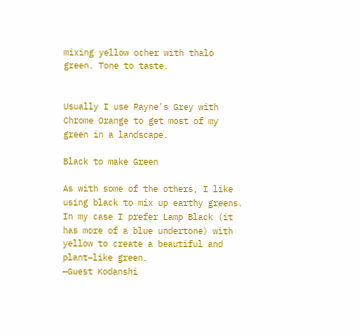mixing yellow ocher with thalo green. Tone to taste.


Usually I use Payne's Grey with Chrome Orange to get most of my green in a landscape.

Black to make Green

As with some of the others, I like using black to mix up earthy greens. In my case I prefer Lamp Black (it has more of a blue undertone) with yellow to create a beautiful and plant–like green.
—Guest Kodanshi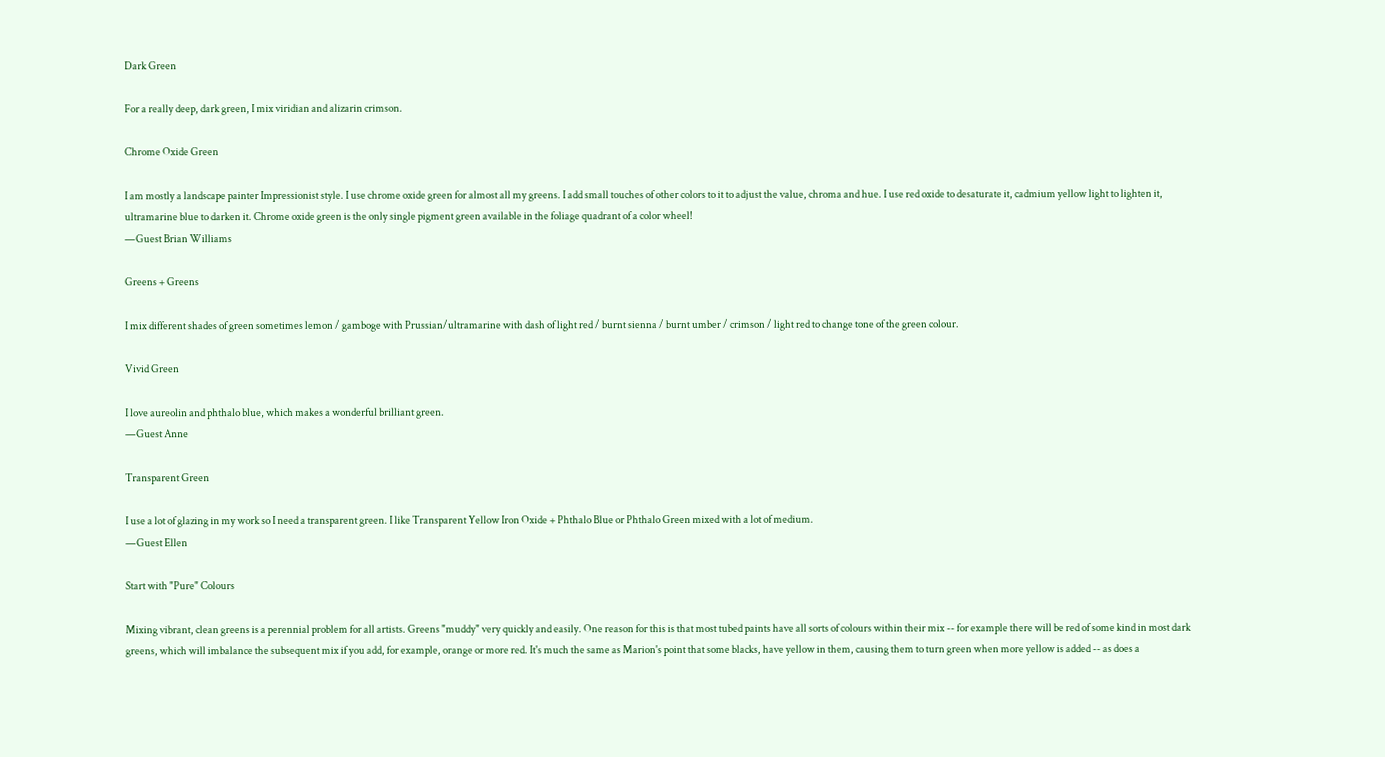Dark Green

For a really deep, dark green, I mix viridian and alizarin crimson.

Chrome Oxide Green

I am mostly a landscape painter Impressionist style. I use chrome oxide green for almost all my greens. I add small touches of other colors to it to adjust the value, chroma and hue. I use red oxide to desaturate it, cadmium yellow light to lighten it, ultramarine blue to darken it. Chrome oxide green is the only single pigment green available in the foliage quadrant of a color wheel!
—Guest Brian Williams

Greens + Greens

I mix different shades of green sometimes lemon / gamboge with Prussian/ultramarine with dash of light red / burnt sienna / burnt umber / crimson / light red to change tone of the green colour.

Vivid Green

I love aureolin and phthalo blue, which makes a wonderful brilliant green.
—Guest Anne

Transparent Green

I use a lot of glazing in my work so I need a transparent green. I like Transparent Yellow Iron Oxide + Phthalo Blue or Phthalo Green mixed with a lot of medium.
—Guest Ellen

Start with "Pure" Colours

Mixing vibrant, clean greens is a perennial problem for all artists. Greens "muddy" very quickly and easily. One reason for this is that most tubed paints have all sorts of colours within their mix -- for example there will be red of some kind in most dark greens, which will imbalance the subsequent mix if you add, for example, orange or more red. It's much the same as Marion's point that some blacks, have yellow in them, causing them to turn green when more yellow is added -- as does a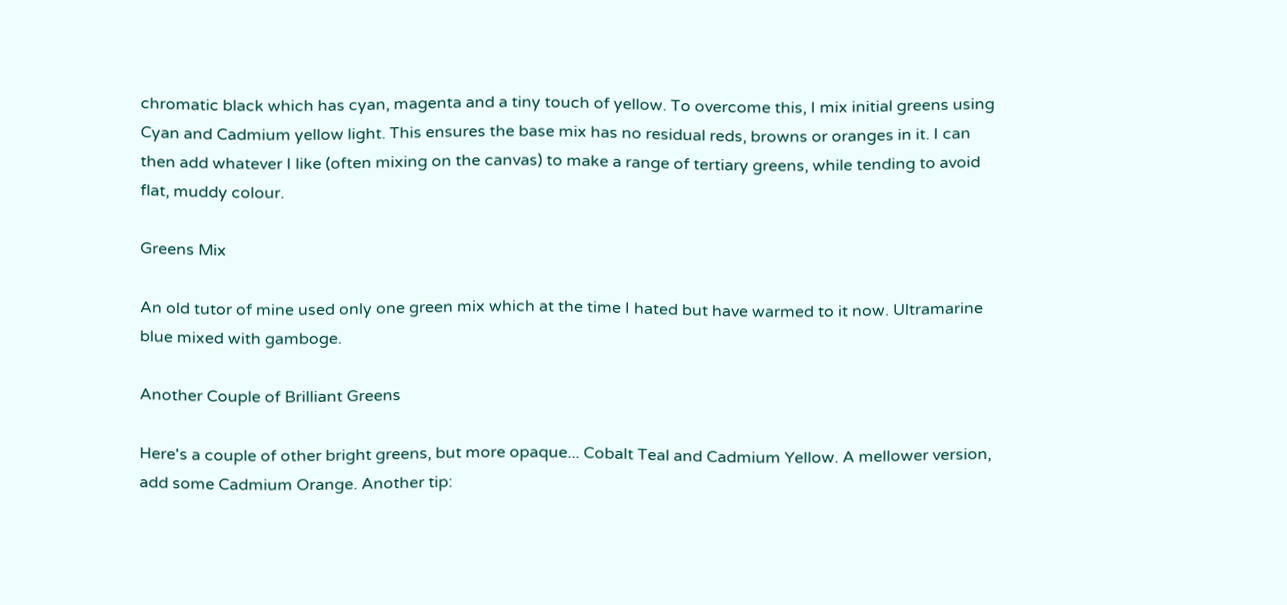chromatic black which has cyan, magenta and a tiny touch of yellow. To overcome this, I mix initial greens using Cyan and Cadmium yellow light. This ensures the base mix has no residual reds, browns or oranges in it. I can then add whatever I like (often mixing on the canvas) to make a range of tertiary greens, while tending to avoid flat, muddy colour.

Greens Mix

An old tutor of mine used only one green mix which at the time I hated but have warmed to it now. Ultramarine blue mixed with gamboge.

Another Couple of Brilliant Greens

Here's a couple of other bright greens, but more opaque... Cobalt Teal and Cadmium Yellow. A mellower version, add some Cadmium Orange. Another tip: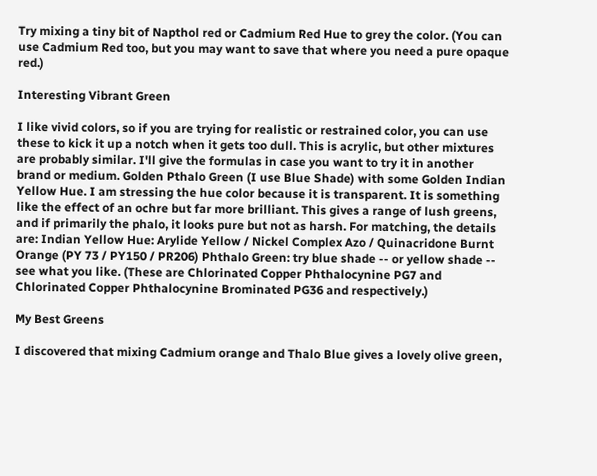Try mixing a tiny bit of Napthol red or Cadmium Red Hue to grey the color. (You can use Cadmium Red too, but you may want to save that where you need a pure opaque red.)

Interesting Vibrant Green

I like vivid colors, so if you are trying for realistic or restrained color, you can use these to kick it up a notch when it gets too dull. This is acrylic, but other mixtures are probably similar. I'll give the formulas in case you want to try it in another brand or medium. Golden Pthalo Green (I use Blue Shade) with some Golden Indian Yellow Hue. I am stressing the hue color because it is transparent. It is something like the effect of an ochre but far more brilliant. This gives a range of lush greens, and if primarily the phalo, it looks pure but not as harsh. For matching, the details are: Indian Yellow Hue: Arylide Yellow / Nickel Complex Azo / Quinacridone Burnt Orange (PY 73 / PY150 / PR206) Phthalo Green: try blue shade -- or yellow shade -- see what you like. (These are Chlorinated Copper Phthalocynine PG7 and Chlorinated Copper Phthalocynine Brominated PG36 and respectively.)

My Best Greens

I discovered that mixing Cadmium orange and Thalo Blue gives a lovely olive green,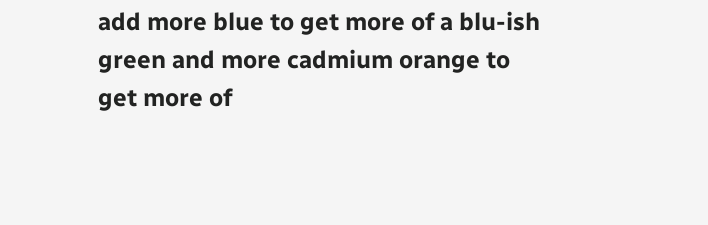add more blue to get more of a blu-ish green and more cadmium orange to get more of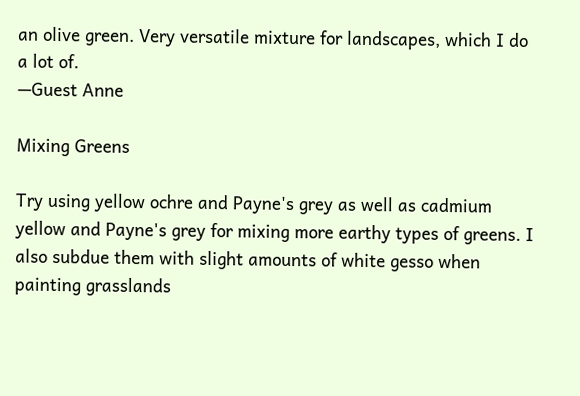an olive green. Very versatile mixture for landscapes, which I do a lot of.
—Guest Anne

Mixing Greens

Try using yellow ochre and Payne's grey as well as cadmium yellow and Payne's grey for mixing more earthy types of greens. I also subdue them with slight amounts of white gesso when painting grasslands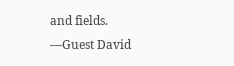and fields.
—Guest David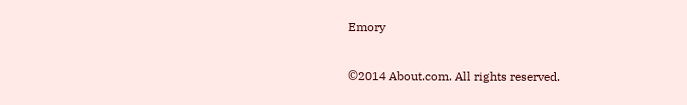Emory

©2014 About.com. All rights reserved.